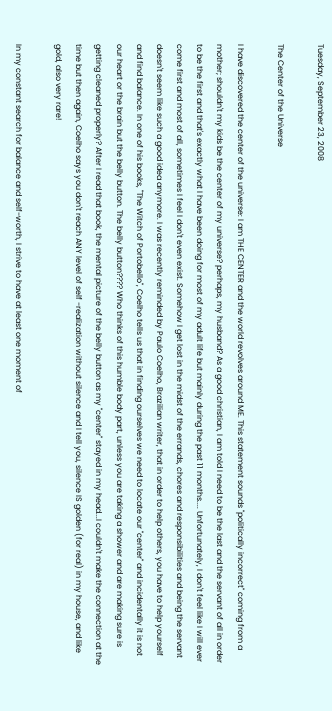Tuesday, September 23, 2008

The Center of the Universe

I have discovered the center of the universe: I am THE CENTER and the world revolves around ME. This statement sounds "politically incorrect" coming from a mother; shouldn't my kids be the center of my universe? perhaps, my husband? As a good christian, I am told I need to be the last and the servant of all in order to be the first and that's exactly what I have been doing for most of my adult life but mainly during the past 11 months.... Unfortunately, I don't feel like I will ever come first and most of all, sometimes I feel I don't even exist. Somehow I get lost in the midst of the errands, chores and responsibilities and being the servant doesn't seem like such a good idea anymore. I was recently reminded by Paulo Coelho, Brazilian writer, that in order to help others, you have to help yourself and find balance. In one of his books, "The Witch of Portobello", Coelho tells us that in finding ourselves we need to locate our "center" and incidentally it is not our heart or the brain but the belly button. The belly button???? Who thinks of this humble body part, unless you are taking a shower and are making sure is getting cleaned properly? After I read that book, the mental picture of the belly button as my "center" stayed in my head...I couldn't make the connection at the time but then again, Coelho says you don't reach ANY level of self -realization without silence and I tell you, silence IS golden (for real) in my house, and like gold, also very rare!

In my constant search for balance and self-worth, I strive to have at least one moment of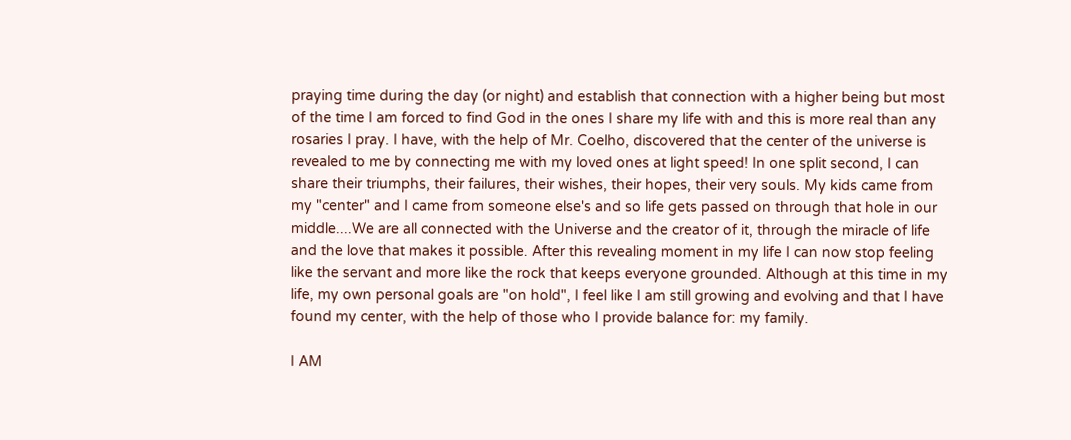praying time during the day (or night) and establish that connection with a higher being but most of the time I am forced to find God in the ones I share my life with and this is more real than any rosaries I pray. I have, with the help of Mr. Coelho, discovered that the center of the universe is revealed to me by connecting me with my loved ones at light speed! In one split second, I can share their triumphs, their failures, their wishes, their hopes, their very souls. My kids came from my "center" and I came from someone else's and so life gets passed on through that hole in our middle....We are all connected with the Universe and the creator of it, through the miracle of life and the love that makes it possible. After this revealing moment in my life I can now stop feeling like the servant and more like the rock that keeps everyone grounded. Although at this time in my life, my own personal goals are "on hold", I feel like I am still growing and evolving and that I have found my center, with the help of those who I provide balance for: my family.

I AM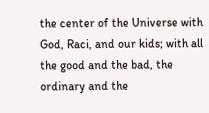the center of the Universe with God, Raci, and our kids; with all the good and the bad, the ordinary and the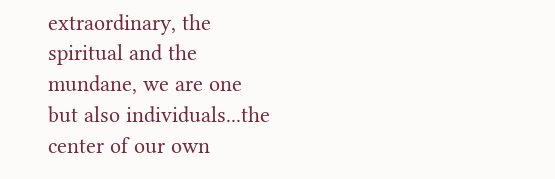extraordinary, the spiritual and the mundane, we are one but also individuals...the center of our own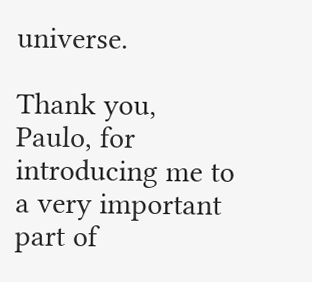universe.

Thank you, Paulo, for introducing me to a very important part of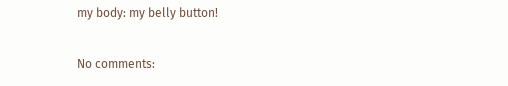my body: my belly button!

No comments: